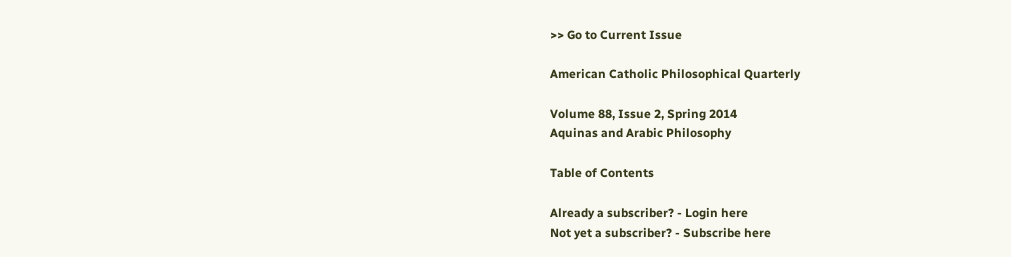>> Go to Current Issue

American Catholic Philosophical Quarterly

Volume 88, Issue 2, Spring 2014
Aquinas and Arabic Philosophy

Table of Contents

Already a subscriber? - Login here
Not yet a subscriber? - Subscribe here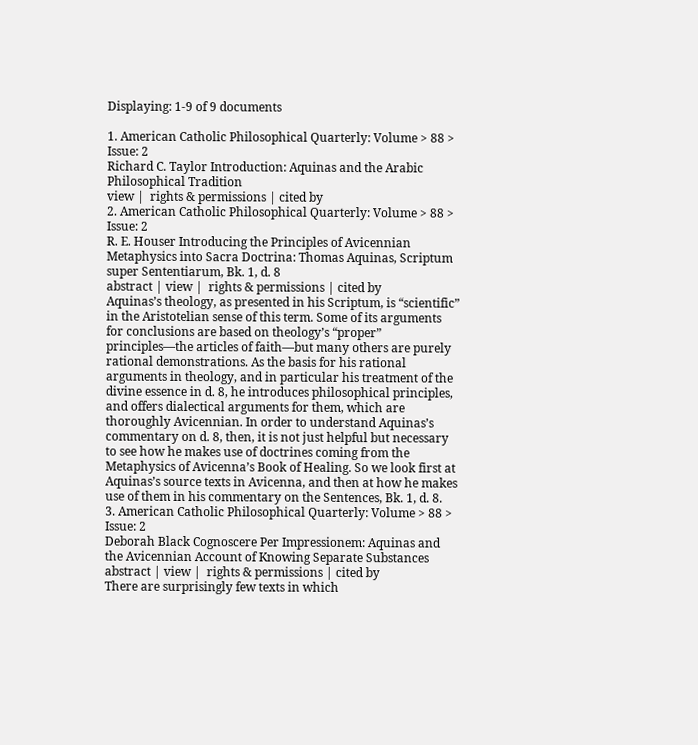Displaying: 1-9 of 9 documents

1. American Catholic Philosophical Quarterly: Volume > 88 > Issue: 2
Richard C. Taylor Introduction: Aquinas and the Arabic Philosophical Tradition
view |  rights & permissions | cited by
2. American Catholic Philosophical Quarterly: Volume > 88 > Issue: 2
R. E. Houser Introducing the Principles of Avicennian Metaphysics into Sacra Doctrina: Thomas Aquinas, Scriptum super Sententiarum, Bk. 1, d. 8
abstract | view |  rights & permissions | cited by
Aquinas’s theology, as presented in his Scriptum, is “scientific” in the Aristotelian sense of this term. Some of its arguments for conclusions are based on theology’s “proper” principles—the articles of faith—but many others are purely rational demonstrations. As the basis for his rational arguments in theology, and in particular his treatment of the divine essence in d. 8, he introduces philosophical principles, and offers dialectical arguments for them, which are thoroughly Avicennian. In order to understand Aquinas’s commentary on d. 8, then, it is not just helpful but necessary to see how he makes use of doctrines coming from the Metaphysics of Avicenna’s Book of Healing. So we look first at Aquinas’s source texts in Avicenna, and then at how he makes use of them in his commentary on the Sentences, Bk. 1, d. 8.
3. American Catholic Philosophical Quarterly: Volume > 88 > Issue: 2
Deborah Black Cognoscere Per Impressionem: Aquinas and the Avicennian Account of Knowing Separate Substances
abstract | view |  rights & permissions | cited by
There are surprisingly few texts in which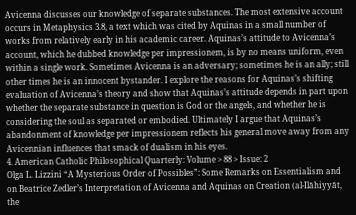Avicenna discusses our knowledge of separate substances. The most extensive account occurs in Metaphysics 3.8, a text which was cited by Aquinas in a small number of works from relatively early in his academic career. Aquinas’s attitude to Avicenna’s account, which he dubbed knowledge per impressionem, is by no means uniform, even within a single work. Sometimes Avicenna is an adversary; sometimes he is an ally; still other times he is an innocent bystander. I explore the reasons for Aquinas’s shifting evaluation of Avicenna’s theory and show that Aquinas’s attitude depends in part upon whether the separate substance in question is God or the angels, and whether he is considering the soul as separated or embodied. Ultimately I argue that Aquinas’s abandonment of knowledge per impressionem reflects his general move away from any Avicennian influences that smack of dualism in his eyes.
4. American Catholic Philosophical Quarterly: Volume > 88 > Issue: 2
Olga L. Lizzini “A Mysterious Order of Possibles”: Some Remarks on Essentialism and on Beatrice Zedler’s Interpretation of Avicenna and Aquinas on Creation (al-Ilāhiyyāt, the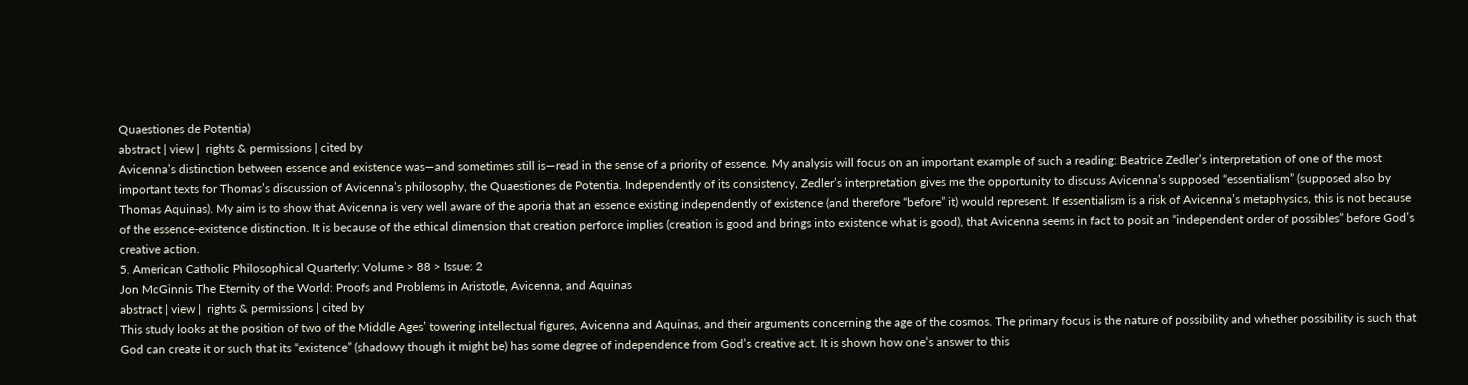Quaestiones de Potentia)
abstract | view |  rights & permissions | cited by
Avicenna’s distinction between essence and existence was—and sometimes still is—read in the sense of a priority of essence. My analysis will focus on an important example of such a reading: Beatrice Zedler’s interpretation of one of the most important texts for Thomas’s discussion of Avicenna’s philosophy, the Quaestiones de Potentia. Independently of its consistency, Zedler’s interpretation gives me the opportunity to discuss Avicenna’s supposed “essentialism” (supposed also by Thomas Aquinas). My aim is to show that Avicenna is very well aware of the aporia that an essence existing independently of existence (and therefore “before” it) would represent. If essentialism is a risk of Avicenna’s metaphysics, this is not because of the essence-existence distinction. It is because of the ethical dimension that creation perforce implies (creation is good and brings into existence what is good), that Avicenna seems in fact to posit an “independent order of possibles” before God’s creative action.
5. American Catholic Philosophical Quarterly: Volume > 88 > Issue: 2
Jon McGinnis The Eternity of the World: Proofs and Problems in Aristotle, Avicenna, and Aquinas
abstract | view |  rights & permissions | cited by
This study looks at the position of two of the Middle Ages’ towering intellectual figures, Avicenna and Aquinas, and their arguments concerning the age of the cosmos. The primary focus is the nature of possibility and whether possibility is such that God can create it or such that its “existence” (shadowy though it might be) has some degree of independence from God’s creative act. It is shown how one’s answer to this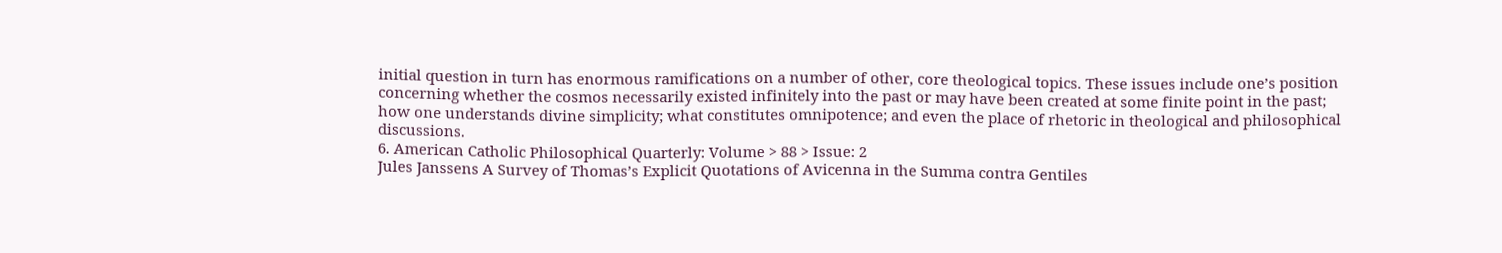initial question in turn has enormous ramifications on a number of other, core theological topics. These issues include one’s position concerning whether the cosmos necessarily existed infinitely into the past or may have been created at some finite point in the past; how one understands divine simplicity; what constitutes omnipotence; and even the place of rhetoric in theological and philosophical discussions.
6. American Catholic Philosophical Quarterly: Volume > 88 > Issue: 2
Jules Janssens A Survey of Thomas’s Explicit Quotations of Avicenna in the Summa contra Gentiles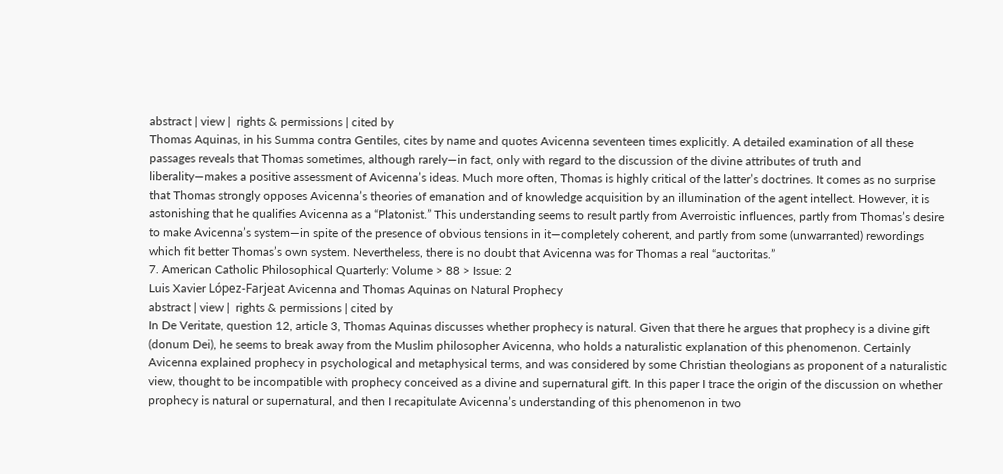abstract | view |  rights & permissions | cited by
Thomas Aquinas, in his Summa contra Gentiles, cites by name and quotes Avicenna seventeen times explicitly. A detailed examination of all these passages reveals that Thomas sometimes, although rarely—in fact, only with regard to the discussion of the divine attributes of truth and liberality—makes a positive assessment of Avicenna’s ideas. Much more often, Thomas is highly critical of the latter’s doctrines. It comes as no surprise that Thomas strongly opposes Avicenna’s theories of emanation and of knowledge acquisition by an illumination of the agent intellect. However, it is astonishing that he qualifies Avicenna as a “Platonist.” This understanding seems to result partly from Averroistic influences, partly from Thomas’s desire to make Avicenna’s system—in spite of the presence of obvious tensions in it—completely coherent, and partly from some (unwarranted) rewordings which fit better Thomas’s own system. Nevertheless, there is no doubt that Avicenna was for Thomas a real “auctoritas.”
7. American Catholic Philosophical Quarterly: Volume > 88 > Issue: 2
Luis Xavier López-Farjeat Avicenna and Thomas Aquinas on Natural Prophecy
abstract | view |  rights & permissions | cited by
In De Veritate, question 12, article 3, Thomas Aquinas discusses whether prophecy is natural. Given that there he argues that prophecy is a divine gift (donum Dei), he seems to break away from the Muslim philosopher Avicenna, who holds a naturalistic explanation of this phenomenon. Certainly Avicenna explained prophecy in psychological and metaphysical terms, and was considered by some Christian theologians as proponent of a naturalistic view, thought to be incompatible with prophecy conceived as a divine and supernatural gift. In this paper I trace the origin of the discussion on whether prophecy is natural or supernatural, and then I recapitulate Avicenna’s understanding of this phenomenon in two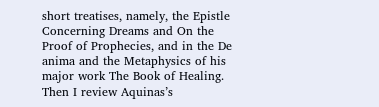short treatises, namely, the Epistle Concerning Dreams and On the Proof of Prophecies, and in the De anima and the Metaphysics of his major work The Book of Healing. Then I review Aquinas’s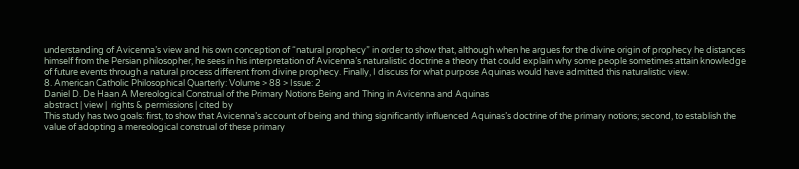understanding of Avicenna’s view and his own conception of “natural prophecy” in order to show that, although when he argues for the divine origin of prophecy he distances himself from the Persian philosopher, he sees in his interpretation of Avicenna’s naturalistic doctrine a theory that could explain why some people sometimes attain knowledge of future events through a natural process different from divine prophecy. Finally, I discuss for what purpose Aquinas would have admitted this naturalistic view.
8. American Catholic Philosophical Quarterly: Volume > 88 > Issue: 2
Daniel D. De Haan A Mereological Construal of the Primary Notions Being and Thing in Avicenna and Aquinas
abstract | view |  rights & permissions | cited by
This study has two goals: first, to show that Avicenna’s account of being and thing significantly influenced Aquinas’s doctrine of the primary notions; second, to establish the value of adopting a mereological construal of these primary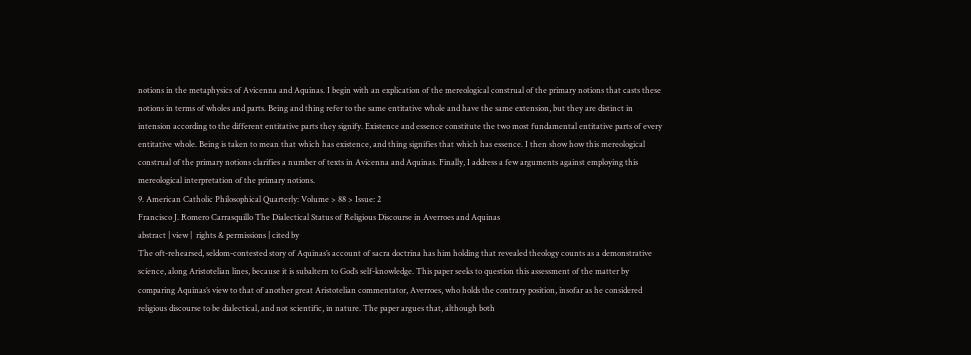notions in the metaphysics of Avicenna and Aquinas. I begin with an explication of the mereological construal of the primary notions that casts these notions in terms of wholes and parts. Being and thing refer to the same entitative whole and have the same extension, but they are distinct in intension according to the different entitative parts they signify. Existence and essence constitute the two most fundamental entitative parts of every entitative whole. Being is taken to mean that which has existence, and thing signifies that which has essence. I then show how this mereological construal of the primary notions clarifies a number of texts in Avicenna and Aquinas. Finally, I address a few arguments against employing this mereological interpretation of the primary notions.
9. American Catholic Philosophical Quarterly: Volume > 88 > Issue: 2
Francisco J. Romero Carrasquillo The Dialectical Status of Religious Discourse in Averroes and Aquinas
abstract | view |  rights & permissions | cited by
The oft-rehearsed, seldom-contested story of Aquinas’s account of sacra doctrina has him holding that revealed theology counts as a demonstrative science, along Aristotelian lines, because it is subaltern to God’s self-knowledge. This paper seeks to question this assessment of the matter by comparing Aquinas’s view to that of another great Aristotelian commentator, Averroes, who holds the contrary position, insofar as he considered religious discourse to be dialectical, and not scientific, in nature. The paper argues that, although both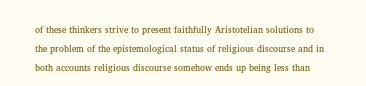of these thinkers strive to present faithfully Aristotelian solutions to the problem of the epistemological status of religious discourse and in both accounts religious discourse somehow ends up being less than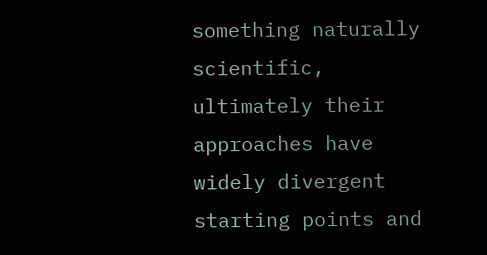something naturally scientific, ultimately their approaches have widely divergent starting points and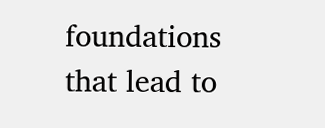foundations that lead to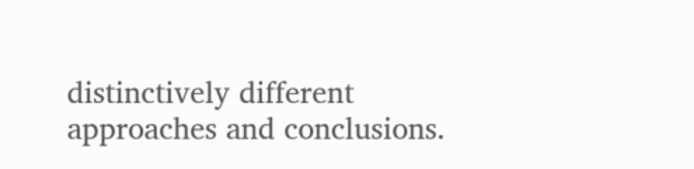distinctively different approaches and conclusions.